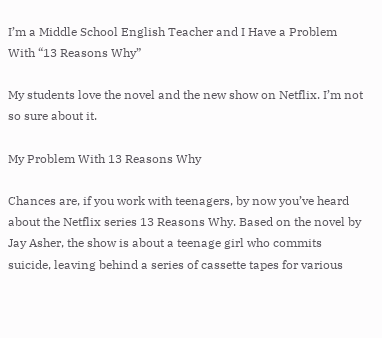I’m a Middle School English Teacher and I Have a Problem With “13 Reasons Why”

My students love the novel and the new show on Netflix. I’m not so sure about it.

My Problem With 13 Reasons Why

Chances are, if you work with teenagers, by now you’ve heard about the Netflix series 13 Reasons Why. Based on the novel by Jay Asher, the show is about a teenage girl who commits suicide, leaving behind a series of cassette tapes for various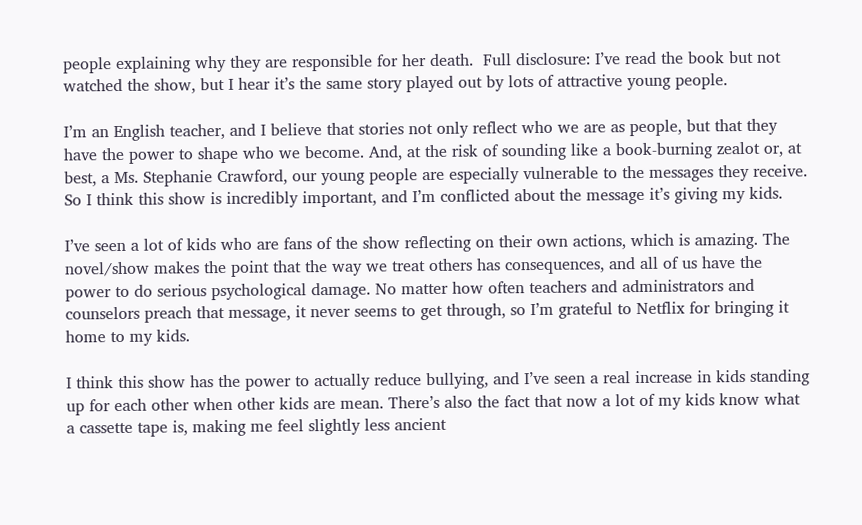people explaining why they are responsible for her death.  Full disclosure: I’ve read the book but not watched the show, but I hear it’s the same story played out by lots of attractive young people.

I’m an English teacher, and I believe that stories not only reflect who we are as people, but that they have the power to shape who we become. And, at the risk of sounding like a book-burning zealot or, at best, a Ms. Stephanie Crawford, our young people are especially vulnerable to the messages they receive. So I think this show is incredibly important, and I’m conflicted about the message it’s giving my kids.

I’ve seen a lot of kids who are fans of the show reflecting on their own actions, which is amazing. The novel/show makes the point that the way we treat others has consequences, and all of us have the power to do serious psychological damage. No matter how often teachers and administrators and counselors preach that message, it never seems to get through, so I’m grateful to Netflix for bringing it home to my kids.

I think this show has the power to actually reduce bullying, and I’ve seen a real increase in kids standing up for each other when other kids are mean. There’s also the fact that now a lot of my kids know what a cassette tape is, making me feel slightly less ancient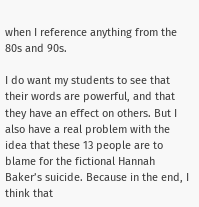when I reference anything from the 80s and 90s.

I do want my students to see that their words are powerful, and that they have an effect on others. But I also have a real problem with the idea that these 13 people are to blame for the fictional Hannah Baker’s suicide. Because in the end, I think that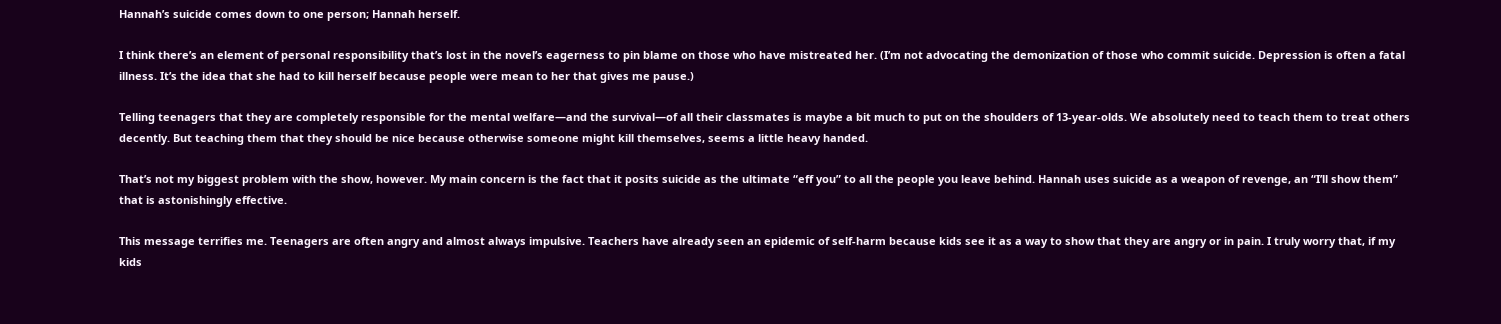Hannah’s suicide comes down to one person; Hannah herself.

I think there’s an element of personal responsibility that’s lost in the novel’s eagerness to pin blame on those who have mistreated her. (I’m not advocating the demonization of those who commit suicide. Depression is often a fatal illness. It’s the idea that she had to kill herself because people were mean to her that gives me pause.)

Telling teenagers that they are completely responsible for the mental welfare—and the survival—of all their classmates is maybe a bit much to put on the shoulders of 13-year-olds. We absolutely need to teach them to treat others decently. But teaching them that they should be nice because otherwise someone might kill themselves, seems a little heavy handed.

That’s not my biggest problem with the show, however. My main concern is the fact that it posits suicide as the ultimate “eff you” to all the people you leave behind. Hannah uses suicide as a weapon of revenge, an “I’ll show them” that is astonishingly effective.

This message terrifies me. Teenagers are often angry and almost always impulsive. Teachers have already seen an epidemic of self-harm because kids see it as a way to show that they are angry or in pain. I truly worry that, if my kids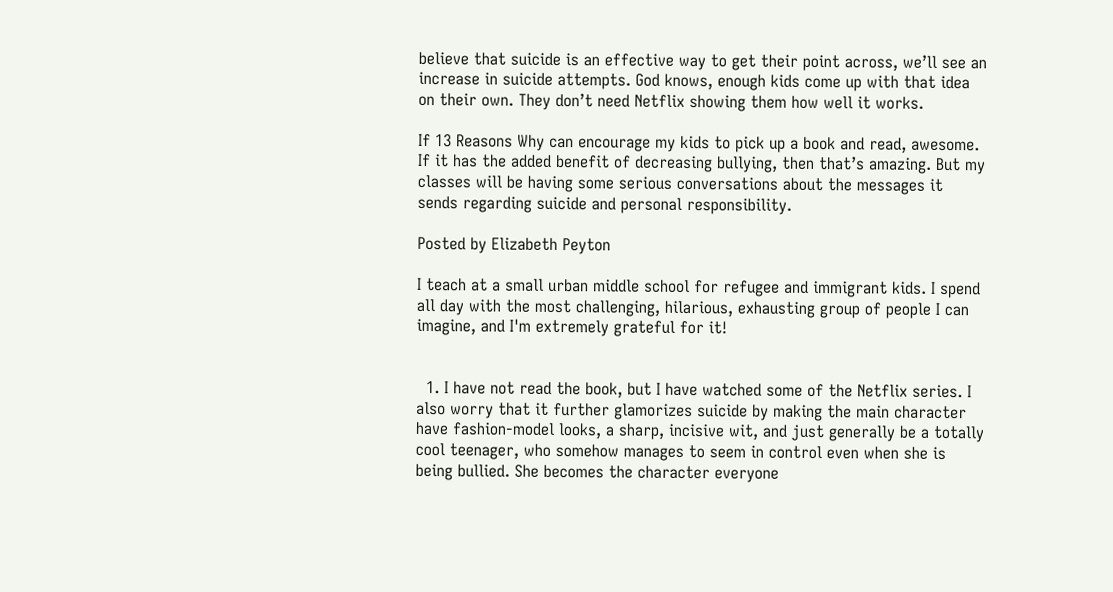believe that suicide is an effective way to get their point across, we’ll see an increase in suicide attempts. God knows, enough kids come up with that idea on their own. They don’t need Netflix showing them how well it works.

If 13 Reasons Why can encourage my kids to pick up a book and read, awesome. If it has the added benefit of decreasing bullying, then that’s amazing. But my classes will be having some serious conversations about the messages it sends regarding suicide and personal responsibility.

Posted by Elizabeth Peyton

I teach at a small urban middle school for refugee and immigrant kids. I spend all day with the most challenging, hilarious, exhausting group of people I can imagine, and I'm extremely grateful for it!


  1. I have not read the book, but I have watched some of the Netflix series. I also worry that it further glamorizes suicide by making the main character have fashion-model looks, a sharp, incisive wit, and just generally be a totally cool teenager, who somehow manages to seem in control even when she is being bullied. She becomes the character everyone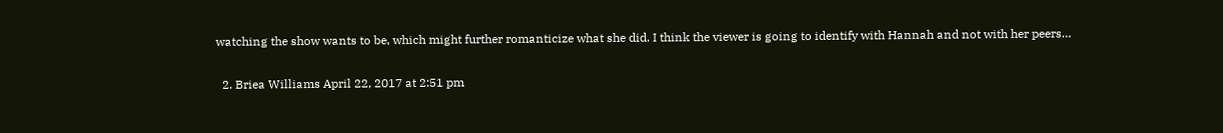watching the show wants to be, which might further romanticize what she did. I think the viewer is going to identify with Hannah and not with her peers…

  2. Briea Williams April 22, 2017 at 2:51 pm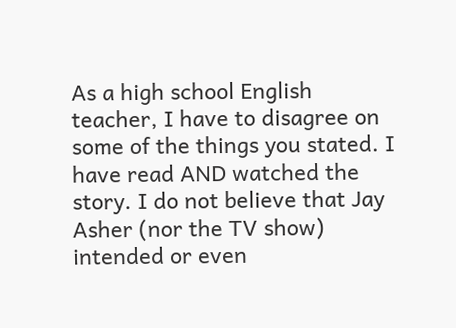As a high school English teacher, I have to disagree on some of the things you stated. I have read AND watched the story. I do not believe that Jay Asher (nor the TV show) intended or even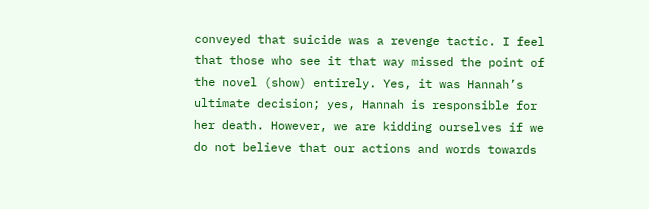conveyed that suicide was a revenge tactic. I feel that those who see it that way missed the point of the novel (show) entirely. Yes, it was Hannah’s ultimate decision; yes, Hannah is responsible for her death. However, we are kidding ourselves if we do not believe that our actions and words towards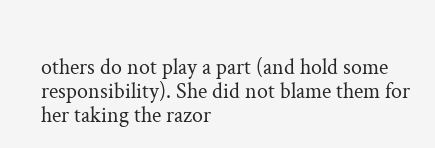others do not play a part (and hold some responsibility). She did not blame them for her taking the razor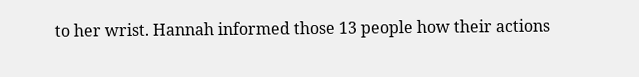to her wrist. Hannah informed those 13 people how their actions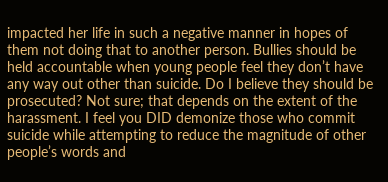impacted her life in such a negative manner in hopes of them not doing that to another person. Bullies should be held accountable when young people feel they don’t have any way out other than suicide. Do I believe they should be prosecuted? Not sure; that depends on the extent of the harassment. I feel you DID demonize those who commit suicide while attempting to reduce the magnitude of other people’s words and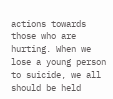actions towards those who are hurting. When we lose a young person to suicide, we all should be held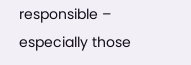responsible – especially those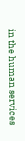in the human services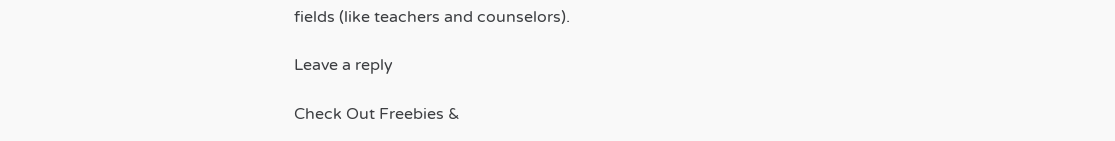fields (like teachers and counselors).

Leave a reply

Check Out Freebies &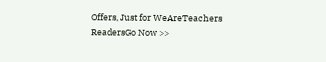Offers, Just for WeAreTeachers ReadersGo Now >>